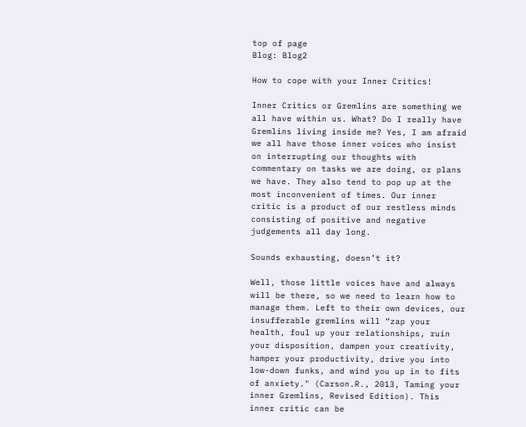top of page
Blog: Blog2

How to cope with your Inner Critics!

Inner Critics or Gremlins are something we all have within us. What? Do I really have Gremlins living inside me? Yes, I am afraid we all have those inner voices who insist on interrupting our thoughts with commentary on tasks we are doing, or plans we have. They also tend to pop up at the most inconvenient of times. Our inner critic is a product of our restless minds consisting of positive and negative judgements all day long.

Sounds exhausting, doesn’t it?

Well, those little voices have and always will be there, so we need to learn how to manage them. Left to their own devices, our insufferable gremlins will “zap your health, foul up your relationships, ruin your disposition, dampen your creativity, hamper your productivity, drive you into low-down funks, and wind you up in to fits of anxiety." (Carson.R., 2013, Taming your inner Gremlins, Revised Edition). This inner critic can be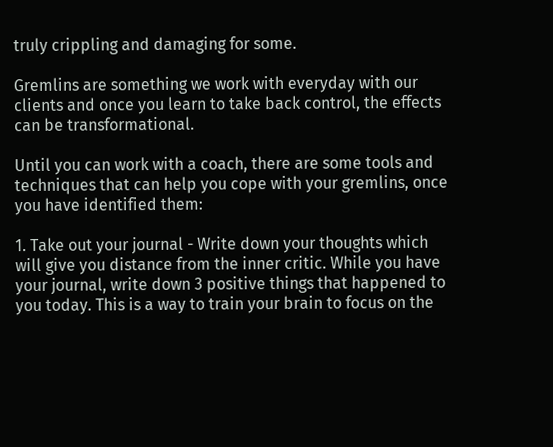truly crippling and damaging for some.

Gremlins are something we work with everyday with our clients and once you learn to take back control, the effects can be transformational.

Until you can work with a coach, there are some tools and techniques that can help you cope with your gremlins, once you have identified them:

1. Take out your journal - Write down your thoughts which will give you distance from the inner critic. While you have your journal, write down 3 positive things that happened to you today. This is a way to train your brain to focus on the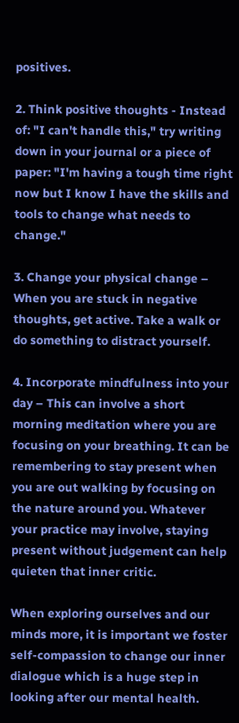positives.

2. Think positive thoughts - Instead of: "I can't handle this," try writing down in your journal or a piece of paper: "I'm having a tough time right now but I know I have the skills and tools to change what needs to change."

3. Change your physical change – When you are stuck in negative thoughts, get active. Take a walk or do something to distract yourself.

4. Incorporate mindfulness into your day – This can involve a short morning meditation where you are focusing on your breathing. It can be remembering to stay present when you are out walking by focusing on the nature around you. Whatever your practice may involve, staying present without judgement can help quieten that inner critic.

When exploring ourselves and our minds more, it is important we foster self-compassion to change our inner dialogue which is a huge step in looking after our mental health.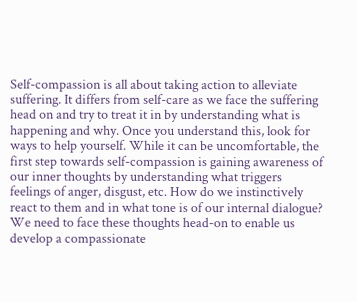Self-compassion is all about taking action to alleviate suffering. It differs from self-care as we face the suffering head on and try to treat it in by understanding what is happening and why. Once you understand this, look for ways to help yourself. While it can be uncomfortable, the first step towards self-compassion is gaining awareness of our inner thoughts by understanding what triggers feelings of anger, disgust, etc. How do we instinctively react to them and in what tone is of our internal dialogue? We need to face these thoughts head-on to enable us develop a compassionate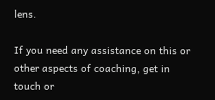lens.

If you need any assistance on this or other aspects of coaching, get in touch or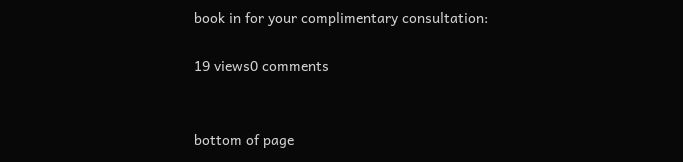book in for your complimentary consultation:

19 views0 comments


bottom of page